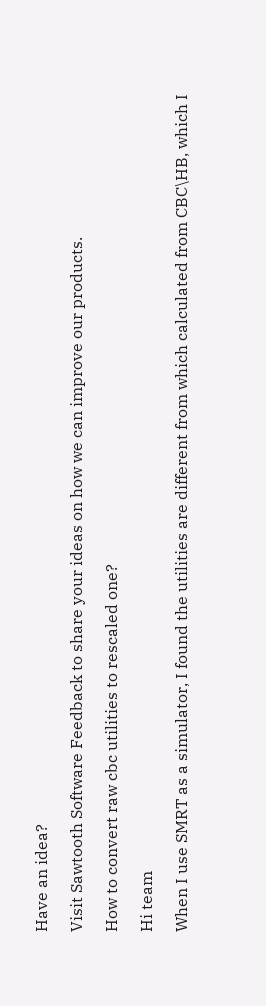Have an idea?

Visit Sawtooth Software Feedback to share your ideas on how we can improve our products.

How to convert raw cbc utilities to rescaled one?

Hi team

When I use SMRT as a simulator, I found the utilities are different from which calculated from CBC\HB, which I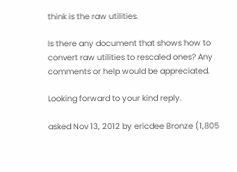think is the raw utilities.

Is there any document that shows how to convert raw utilities to rescaled ones? Any comments or help would be appreciated.

Looking forward to your kind reply.

asked Nov 13, 2012 by ericdee Bronze (1,805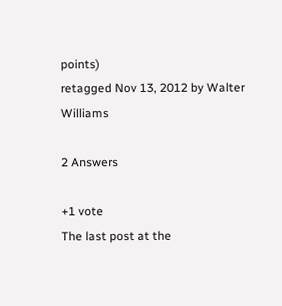points)
retagged Nov 13, 2012 by Walter Williams

2 Answers

+1 vote
The last post at the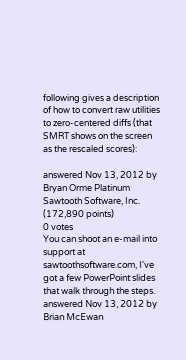following gives a description of how to convert raw utilities to zero-centered diffs (that SMRT shows on the screen as the rescaled scores):

answered Nov 13, 2012 by Bryan Orme Platinum Sawtooth Software, Inc. (172,890 points)
0 votes
You can shoot an e-mail into support at sawtoothsoftware.com, I've got a few PowerPoint slides that walk through the steps.
answered Nov 13, 2012 by Brian McEwan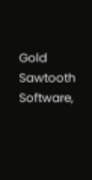Gold Sawtooth Software,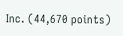Inc. (44,670 points)